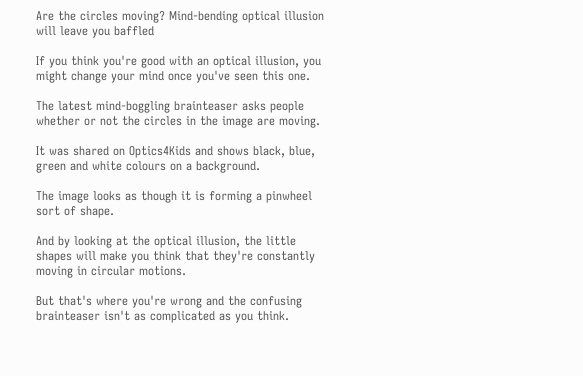Are the circles moving? Mind-bending optical illusion will leave you baffled

If you think you're good with an optical illusion, you might change your mind once you've seen this one.

The latest mind-boggling brainteaser asks people whether or not the circles in the image are moving.

It was shared on Optics4Kids and shows black, blue, green and white colours on a background.

The image looks as though it is forming a pinwheel sort of shape.

And by looking at the optical illusion, the little shapes will make you think that they're constantly moving in circular motions.

But that's where you're wrong and the confusing brainteaser isn't as complicated as you think.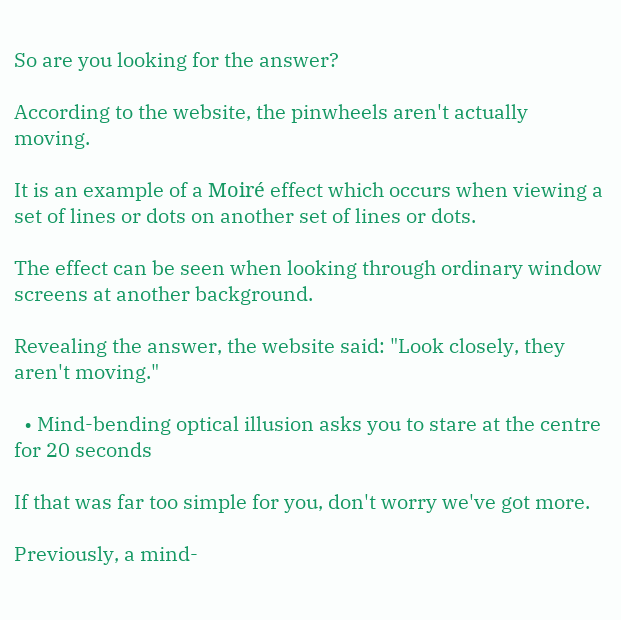So are you looking for the answer?

According to the website, the pinwheels aren't actually moving.

It is an example of a Moiré effect which occurs when viewing a set of lines or dots on another set of lines or dots.

The effect can be seen when looking through ordinary window screens at another background.

Revealing the answer, the website said: "Look closely, they aren't moving."

  • Mind-bending optical illusion asks you to stare at the centre for 20 seconds

If that was far too simple for you, don't worry we've got more.

Previously, a mind-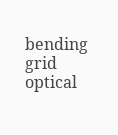bending grid optical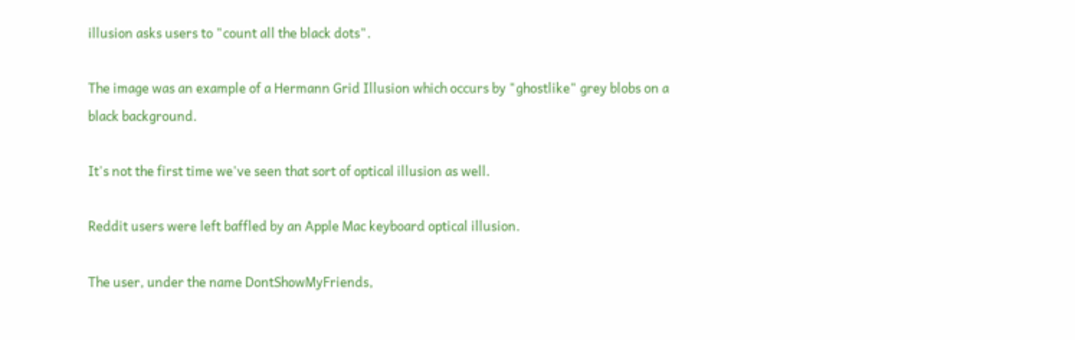illusion asks users to "count all the black dots".

The image was an example of a Hermann Grid Illusion which occurs by "ghostlike" grey blobs on a black background.

It's not the first time we've seen that sort of optical illusion as well.

Reddit users were left baffled by an Apple Mac keyboard optical illusion.

The user, under the name DontShowMyFriends,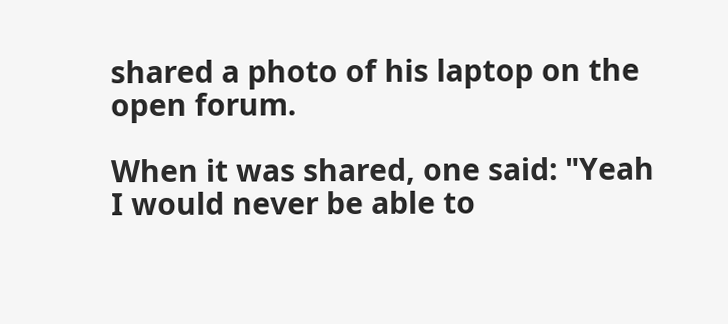shared a photo of his laptop on the open forum.

When it was shared, one said: "Yeah I would never be able to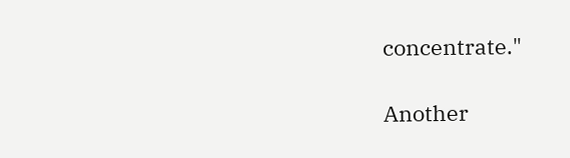concentrate."

Another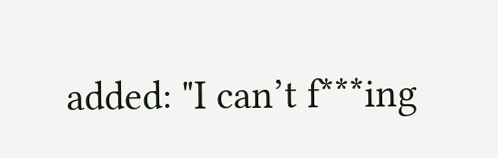added: "I can’t f***ing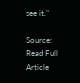see it."

Source: Read Full Article